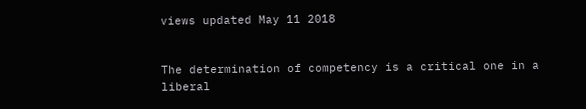views updated May 11 2018


The determination of competency is a critical one in a liberal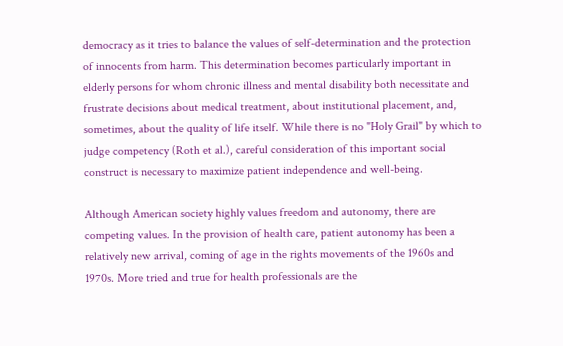democracy as it tries to balance the values of self-determination and the protection of innocents from harm. This determination becomes particularly important in elderly persons for whom chronic illness and mental disability both necessitate and frustrate decisions about medical treatment, about institutional placement, and, sometimes, about the quality of life itself. While there is no "Holy Grail" by which to judge competency (Roth et al.), careful consideration of this important social construct is necessary to maximize patient independence and well-being.

Although American society highly values freedom and autonomy, there are competing values. In the provision of health care, patient autonomy has been a relatively new arrival, coming of age in the rights movements of the 1960s and 1970s. More tried and true for health professionals are the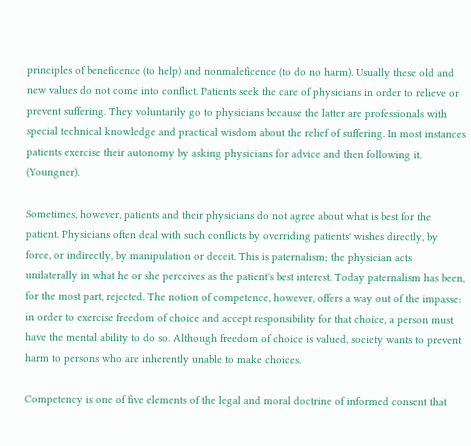principles of beneficence (to help) and nonmaleficence (to do no harm). Usually these old and new values do not come into conflict. Patients seek the care of physicians in order to relieve or prevent suffering. They voluntarily go to physicians because the latter are professionals with special technical knowledge and practical wisdom about the relief of suffering. In most instances patients exercise their autonomy by asking physicians for advice and then following it. (Youngner).

Sometimes, however, patients and their physicians do not agree about what is best for the patient. Physicians often deal with such conflicts by overriding patients' wishes directly, by force, or indirectly, by manipulation or deceit. This is paternalism; the physician acts unilaterally in what he or she perceives as the patient's best interest. Today paternalism has been, for the most part, rejected. The notion of competence, however, offers a way out of the impasse: in order to exercise freedom of choice and accept responsibility for that choice, a person must have the mental ability to do so. Although freedom of choice is valued, society wants to prevent harm to persons who are inherently unable to make choices.

Competency is one of five elements of the legal and moral doctrine of informed consent that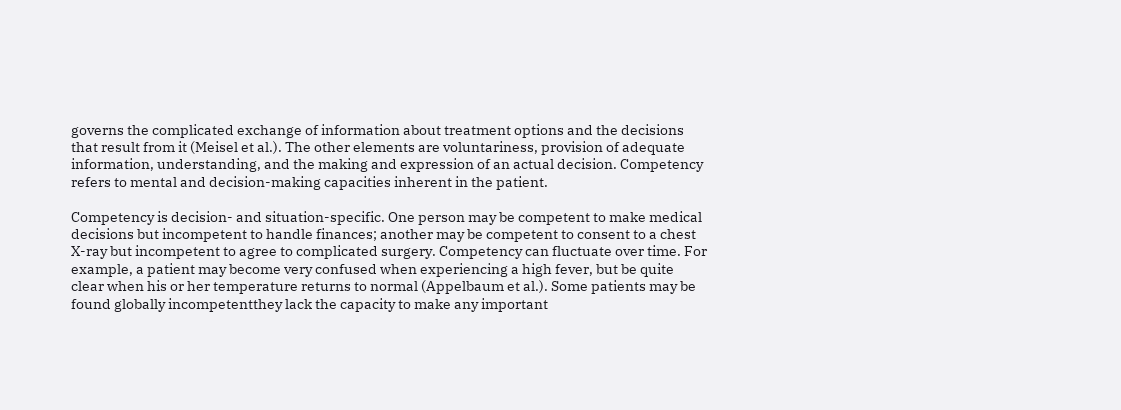governs the complicated exchange of information about treatment options and the decisions that result from it (Meisel et al.). The other elements are voluntariness, provision of adequate information, understanding, and the making and expression of an actual decision. Competency refers to mental and decision-making capacities inherent in the patient.

Competency is decision- and situation-specific. One person may be competent to make medical decisions but incompetent to handle finances; another may be competent to consent to a chest X-ray but incompetent to agree to complicated surgery. Competency can fluctuate over time. For example, a patient may become very confused when experiencing a high fever, but be quite clear when his or her temperature returns to normal (Appelbaum et al.). Some patients may be found globally incompetentthey lack the capacity to make any important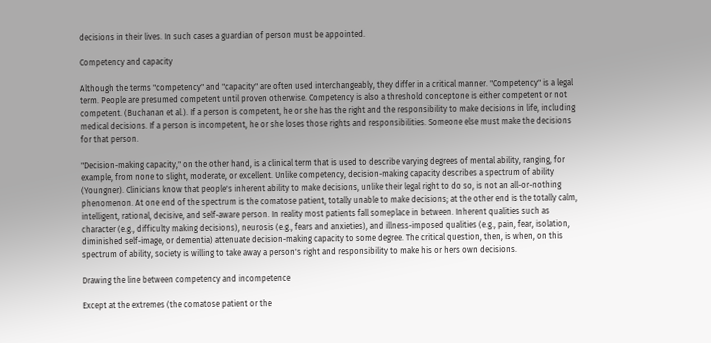decisions in their lives. In such cases a guardian of person must be appointed.

Competency and capacity

Although the terms "competency" and "capacity" are often used interchangeably, they differ in a critical manner. "Competency" is a legal term. People are presumed competent until proven otherwise. Competency is also a threshold conceptone is either competent or not competent. (Buchanan et al.). If a person is competent, he or she has the right and the responsibility to make decisions in life, including medical decisions. If a person is incompetent, he or she loses those rights and responsibilities. Someone else must make the decisions for that person.

"Decision-making capacity," on the other hand, is a clinical term that is used to describe varying degrees of mental ability, ranging, for example, from none to slight, moderate, or excellent. Unlike competency, decision-making capacity describes a spectrum of ability (Youngner). Clinicians know that people's inherent ability to make decisions, unlike their legal right to do so, is not an all-or-nothing phenomenon. At one end of the spectrum is the comatose patient, totally unable to make decisions; at the other end is the totally calm, intelligent, rational, decisive, and self-aware person. In reality most patients fall someplace in between. Inherent qualities such as character (e.g., difficulty making decisions), neurosis (e.g., fears and anxieties), and illness-imposed qualities (e.g., pain, fear, isolation, diminished self-image, or dementia) attenuate decision-making capacity to some degree. The critical question, then, is when, on this spectrum of ability, society is willing to take away a person's right and responsibility to make his or hers own decisions.

Drawing the line between competency and incompetence

Except at the extremes (the comatose patient or the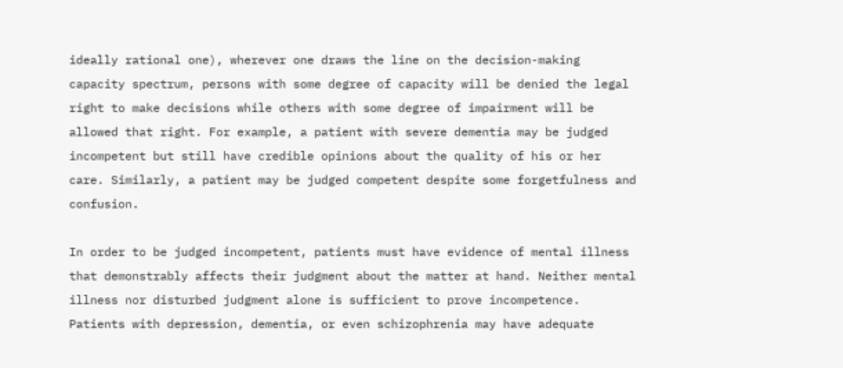ideally rational one), wherever one draws the line on the decision-making capacity spectrum, persons with some degree of capacity will be denied the legal right to make decisions while others with some degree of impairment will be allowed that right. For example, a patient with severe dementia may be judged incompetent but still have credible opinions about the quality of his or her care. Similarly, a patient may be judged competent despite some forgetfulness and confusion.

In order to be judged incompetent, patients must have evidence of mental illness that demonstrably affects their judgment about the matter at hand. Neither mental illness nor disturbed judgment alone is sufficient to prove incompetence. Patients with depression, dementia, or even schizophrenia may have adequate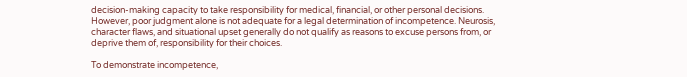decision-making capacity to take responsibility for medical, financial, or other personal decisions. However, poor judgment alone is not adequate for a legal determination of incompetence. Neurosis, character flaws, and situational upset generally do not qualify as reasons to excuse persons from, or deprive them of, responsibility for their choices.

To demonstrate incompetence,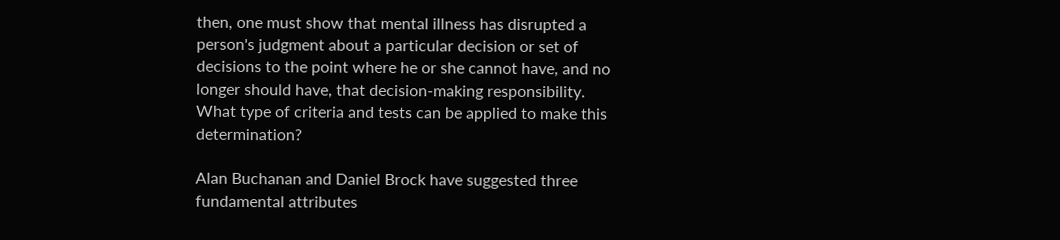then, one must show that mental illness has disrupted a person's judgment about a particular decision or set of decisions to the point where he or she cannot have, and no longer should have, that decision-making responsibility. What type of criteria and tests can be applied to make this determination?

Alan Buchanan and Daniel Brock have suggested three fundamental attributes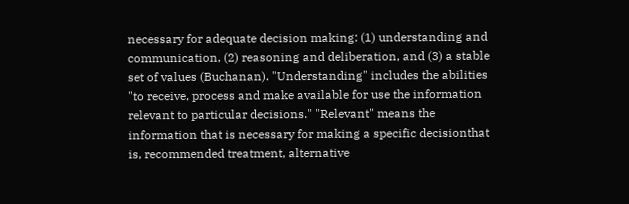necessary for adequate decision making: (1) understanding and communication, (2) reasoning and deliberation, and (3) a stable set of values (Buchanan). "Understanding" includes the abilities "to receive, process and make available for use the information relevant to particular decisions." "Relevant" means the information that is necessary for making a specific decisionthat is, recommended treatment, alternative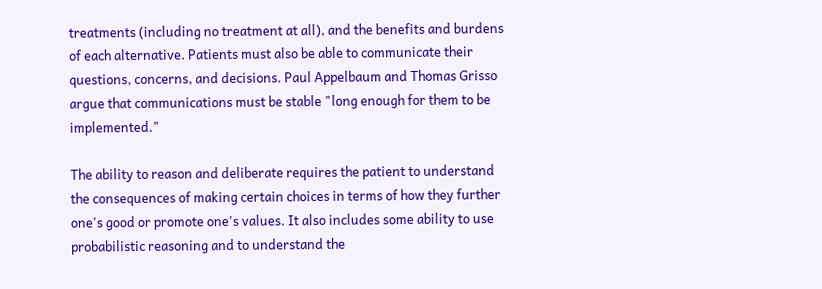treatments (including no treatment at all), and the benefits and burdens of each alternative. Patients must also be able to communicate their questions, concerns, and decisions. Paul Appelbaum and Thomas Grisso argue that communications must be stable "long enough for them to be implemented."

The ability to reason and deliberate requires the patient to understand the consequences of making certain choices in terms of how they further one's good or promote one's values. It also includes some ability to use probabilistic reasoning and to understand the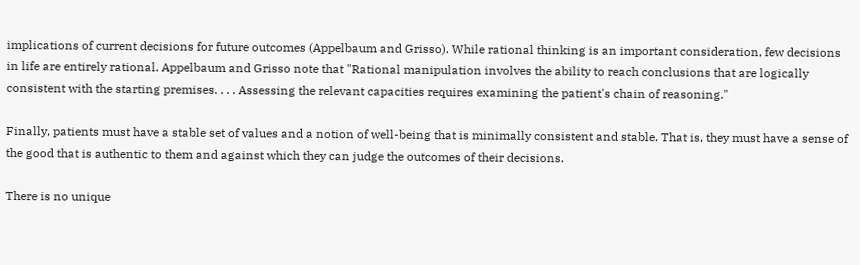implications of current decisions for future outcomes (Appelbaum and Grisso). While rational thinking is an important consideration, few decisions in life are entirely rational. Appelbaum and Grisso note that "Rational manipulation involves the ability to reach conclusions that are logically consistent with the starting premises. . . . Assessing the relevant capacities requires examining the patient's chain of reasoning."

Finally, patients must have a stable set of values and a notion of well-being that is minimally consistent and stable. That is, they must have a sense of the good that is authentic to them and against which they can judge the outcomes of their decisions.

There is no unique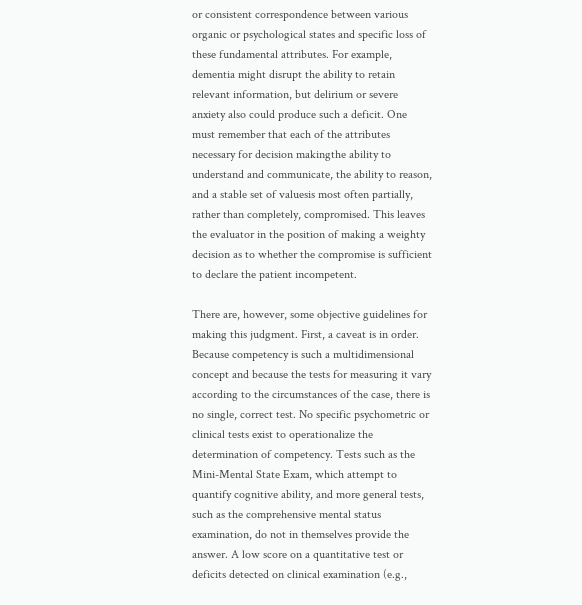or consistent correspondence between various organic or psychological states and specific loss of these fundamental attributes. For example, dementia might disrupt the ability to retain relevant information, but delirium or severe anxiety also could produce such a deficit. One must remember that each of the attributes necessary for decision makingthe ability to understand and communicate, the ability to reason, and a stable set of valuesis most often partially, rather than completely, compromised. This leaves the evaluator in the position of making a weighty decision as to whether the compromise is sufficient to declare the patient incompetent.

There are, however, some objective guidelines for making this judgment. First, a caveat is in order. Because competency is such a multidimensional concept and because the tests for measuring it vary according to the circumstances of the case, there is no single, correct test. No specific psychometric or clinical tests exist to operationalize the determination of competency. Tests such as the Mini-Mental State Exam, which attempt to quantify cognitive ability, and more general tests, such as the comprehensive mental status examination, do not in themselves provide the answer. A low score on a quantitative test or deficits detected on clinical examination (e.g.,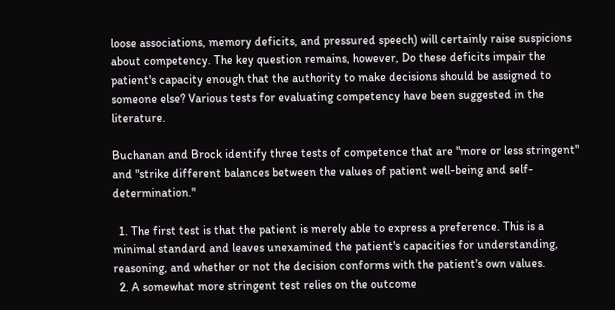loose associations, memory deficits, and pressured speech) will certainly raise suspicions about competency. The key question remains, however, Do these deficits impair the patient's capacity enough that the authority to make decisions should be assigned to someone else? Various tests for evaluating competency have been suggested in the literature.

Buchanan and Brock identify three tests of competence that are "more or less stringent" and "strike different balances between the values of patient well-being and self-determination."

  1. The first test is that the patient is merely able to express a preference. This is a minimal standard and leaves unexamined the patient's capacities for understanding, reasoning, and whether or not the decision conforms with the patient's own values.
  2. A somewhat more stringent test relies on the outcome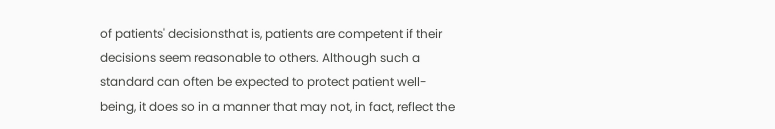of patients' decisionsthat is, patients are competent if their decisions seem reasonable to others. Although such a standard can often be expected to protect patient well-being, it does so in a manner that may not, in fact, reflect the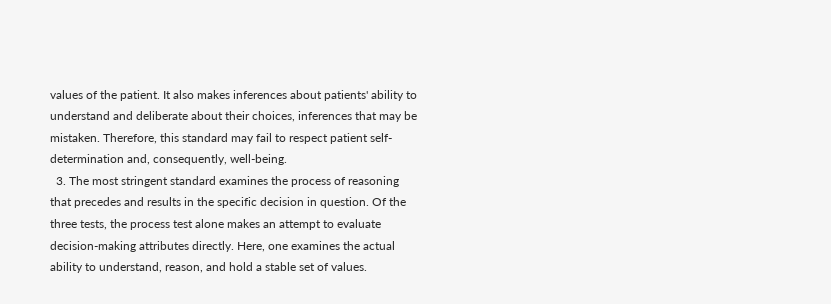values of the patient. It also makes inferences about patients' ability to understand and deliberate about their choices, inferences that may be mistaken. Therefore, this standard may fail to respect patient self-determination and, consequently, well-being.
  3. The most stringent standard examines the process of reasoning that precedes and results in the specific decision in question. Of the three tests, the process test alone makes an attempt to evaluate decision-making attributes directly. Here, one examines the actual ability to understand, reason, and hold a stable set of values.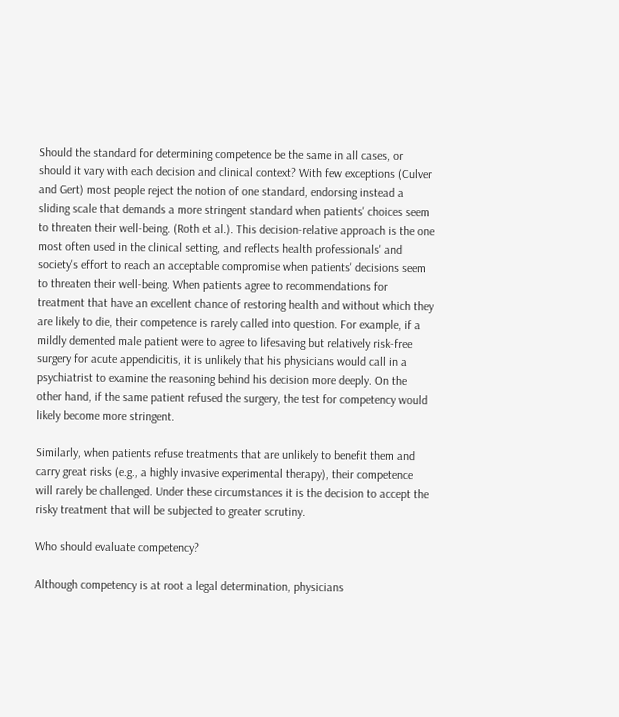Should the standard for determining competence be the same in all cases, or should it vary with each decision and clinical context? With few exceptions (Culver and Gert) most people reject the notion of one standard, endorsing instead a sliding scale that demands a more stringent standard when patients' choices seem to threaten their well-being. (Roth et al.). This decision-relative approach is the one most often used in the clinical setting, and reflects health professionals' and society's effort to reach an acceptable compromise when patients' decisions seem to threaten their well-being. When patients agree to recommendations for treatment that have an excellent chance of restoring health and without which they are likely to die, their competence is rarely called into question. For example, if a mildly demented male patient were to agree to lifesaving but relatively risk-free surgery for acute appendicitis, it is unlikely that his physicians would call in a psychiatrist to examine the reasoning behind his decision more deeply. On the other hand, if the same patient refused the surgery, the test for competency would likely become more stringent.

Similarly, when patients refuse treatments that are unlikely to benefit them and carry great risks (e.g., a highly invasive experimental therapy), their competence will rarely be challenged. Under these circumstances it is the decision to accept the risky treatment that will be subjected to greater scrutiny.

Who should evaluate competency?

Although competency is at root a legal determination, physicians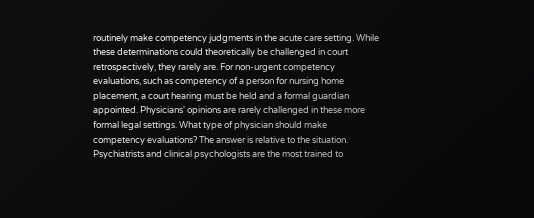routinely make competency judgments in the acute care setting. While these determinations could theoretically be challenged in court retrospectively, they rarely are. For non-urgent competency evaluations, such as competency of a person for nursing home placement, a court hearing must be held and a formal guardian appointed. Physicians' opinions are rarely challenged in these more formal legal settings. What type of physician should make competency evaluations? The answer is relative to the situation. Psychiatrists and clinical psychologists are the most trained to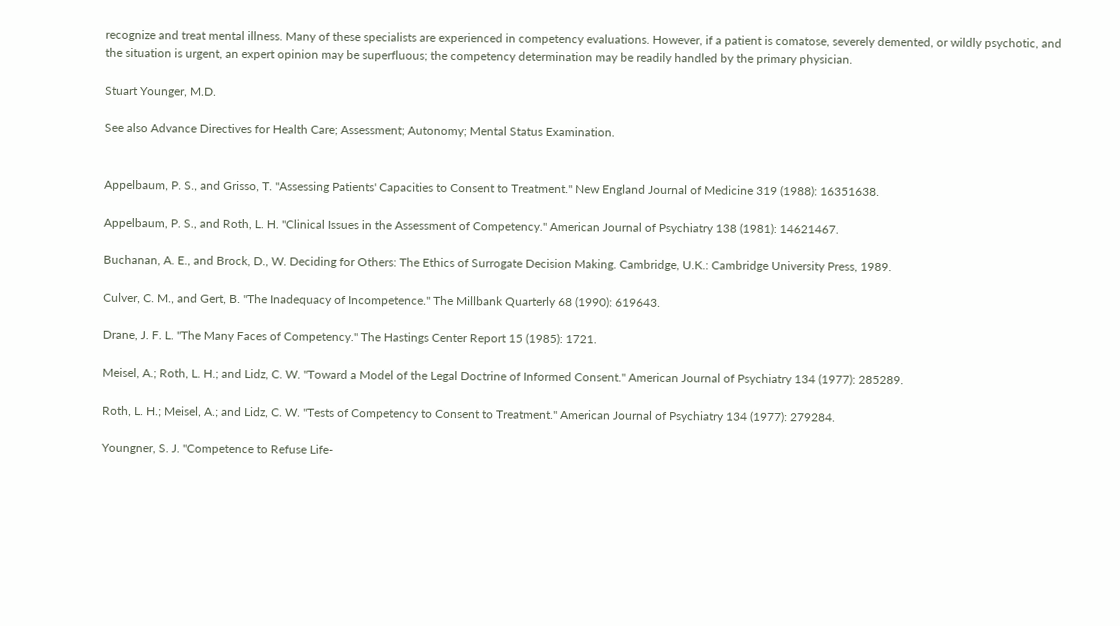recognize and treat mental illness. Many of these specialists are experienced in competency evaluations. However, if a patient is comatose, severely demented, or wildly psychotic, and the situation is urgent, an expert opinion may be superfluous; the competency determination may be readily handled by the primary physician.

Stuart Younger, M.D.

See also Advance Directives for Health Care; Assessment; Autonomy; Mental Status Examination.


Appelbaum, P. S., and Grisso, T. "Assessing Patients' Capacities to Consent to Treatment." New England Journal of Medicine 319 (1988): 16351638.

Appelbaum, P. S., and Roth, L. H. "Clinical Issues in the Assessment of Competency." American Journal of Psychiatry 138 (1981): 14621467.

Buchanan, A. E., and Brock, D., W. Deciding for Others: The Ethics of Surrogate Decision Making. Cambridge, U.K.: Cambridge University Press, 1989.

Culver, C. M., and Gert, B. "The Inadequacy of Incompetence." The Millbank Quarterly 68 (1990): 619643.

Drane, J. F. L. "The Many Faces of Competency." The Hastings Center Report 15 (1985): 1721.

Meisel, A.; Roth, L. H.; and Lidz, C. W. "Toward a Model of the Legal Doctrine of Informed Consent." American Journal of Psychiatry 134 (1977): 285289.

Roth, L. H.; Meisel, A.; and Lidz, C. W. "Tests of Competency to Consent to Treatment." American Journal of Psychiatry 134 (1977): 279284.

Youngner, S. J. "Competence to Refuse Life-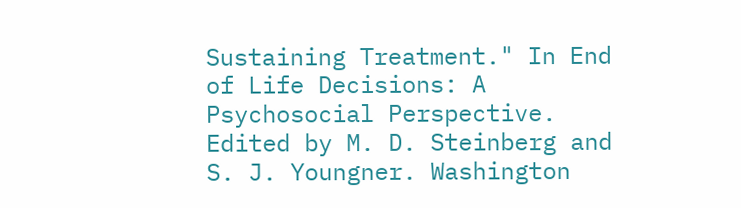Sustaining Treatment." In End of Life Decisions: A Psychosocial Perspective. Edited by M. D. Steinberg and S. J. Youngner. Washington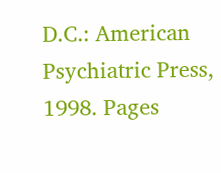D.C.: American Psychiatric Press, 1998. Pages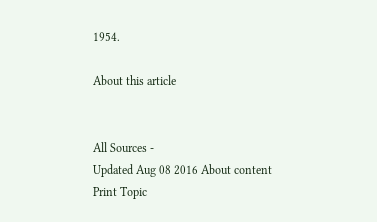1954.

About this article


All Sources -
Updated Aug 08 2016 About content Print Topic